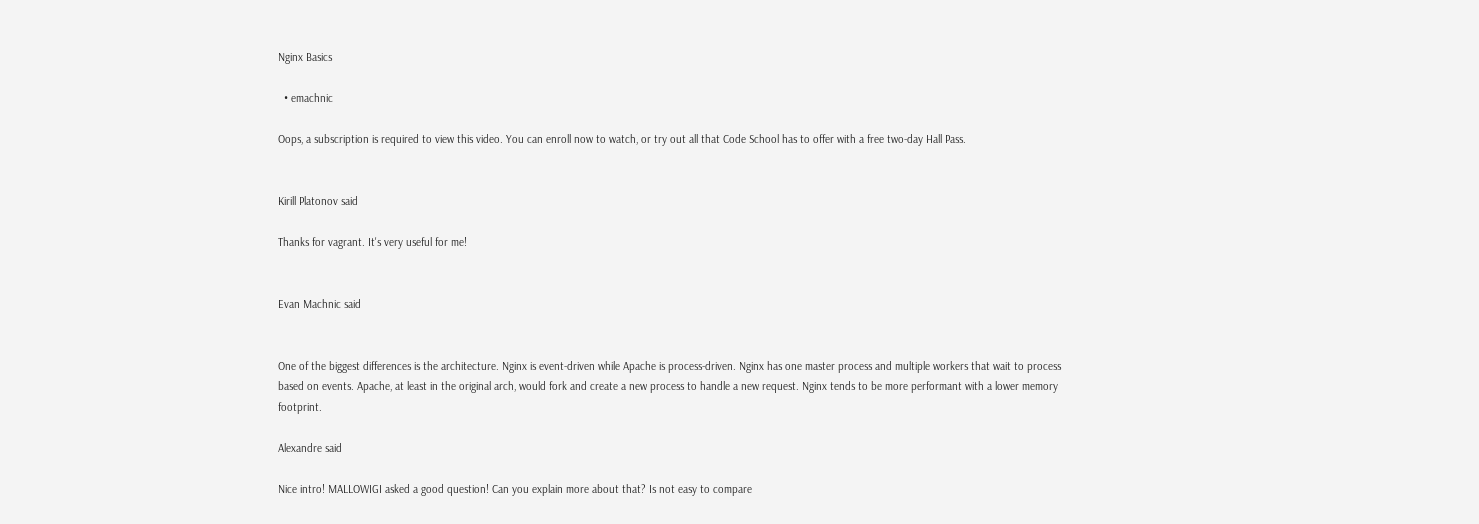Nginx Basics

  • emachnic

Oops, a subscription is required to view this video. You can enroll now to watch, or try out all that Code School has to offer with a free two-day Hall Pass.


Kirill Platonov said

Thanks for vagrant. It's very useful for me!


Evan Machnic said


One of the biggest differences is the architecture. Nginx is event-driven while Apache is process-driven. Nginx has one master process and multiple workers that wait to process based on events. Apache, at least in the original arch, would fork and create a new process to handle a new request. Nginx tends to be more performant with a lower memory footprint.

Alexandre said

Nice intro! MALLOWIGI asked a good question! Can you explain more about that? Is not easy to compare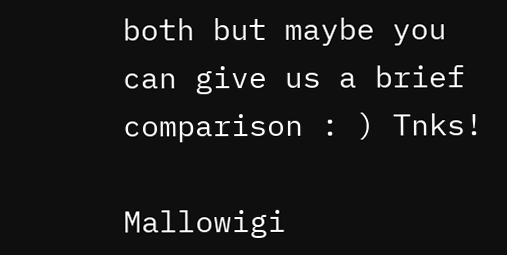both but maybe you can give us a brief comparison : ) Tnks!

Mallowigi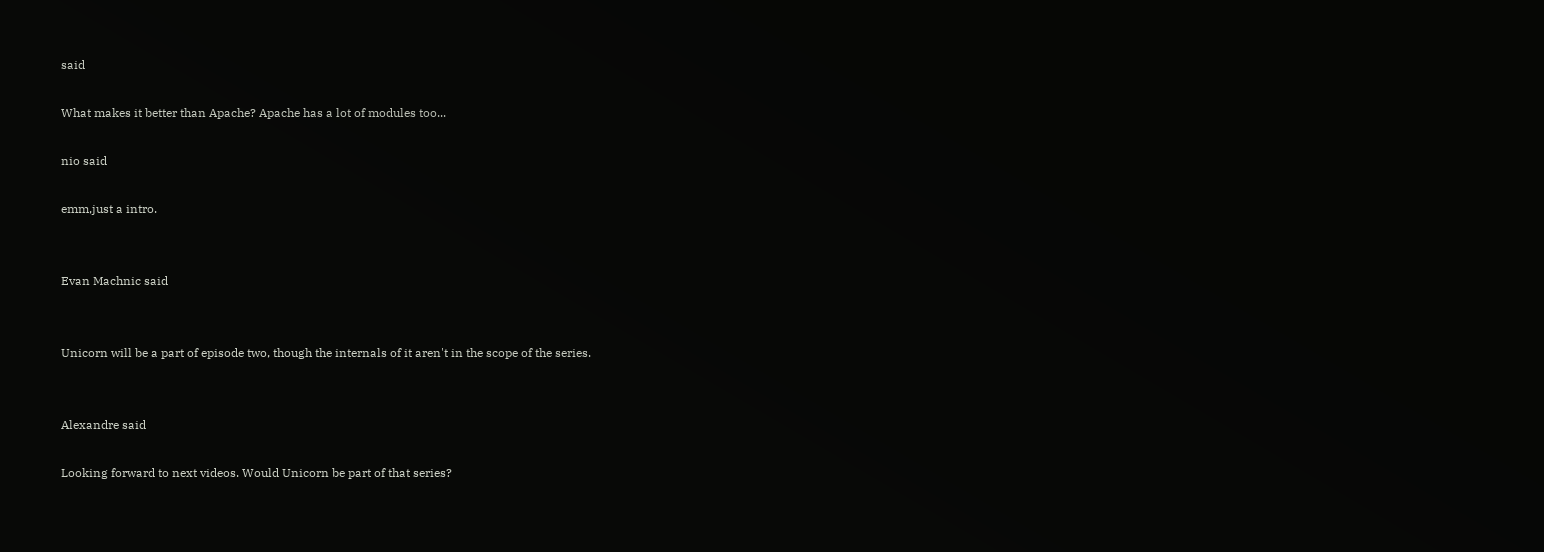said

What makes it better than Apache? Apache has a lot of modules too...

nio said

emm,just a intro.


Evan Machnic said


Unicorn will be a part of episode two, though the internals of it aren't in the scope of the series.


Alexandre said

Looking forward to next videos. Would Unicorn be part of that series?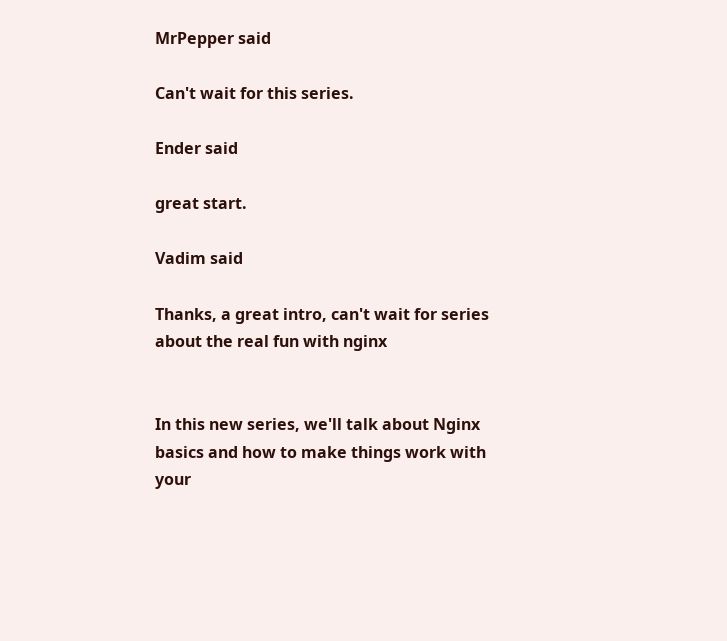MrPepper said

Can't wait for this series.

Ender said

great start.

Vadim said

Thanks, a great intro, can't wait for series about the real fun with nginx


In this new series, we'll talk about Nginx basics and how to make things work with your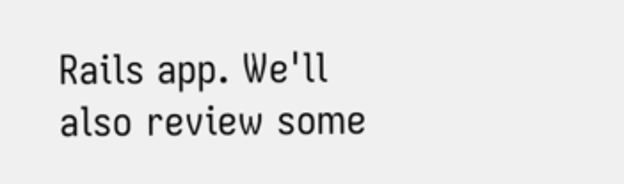Rails app. We'll also review some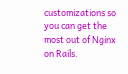customizations so you can get the most out of Nginx on Rails.